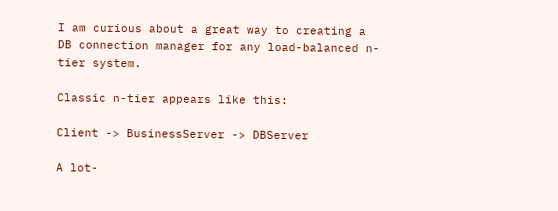I am curious about a great way to creating a DB connection manager for any load-balanced n-tier system.

Classic n-tier appears like this:

Client -> BusinessServer -> DBServer

A lot-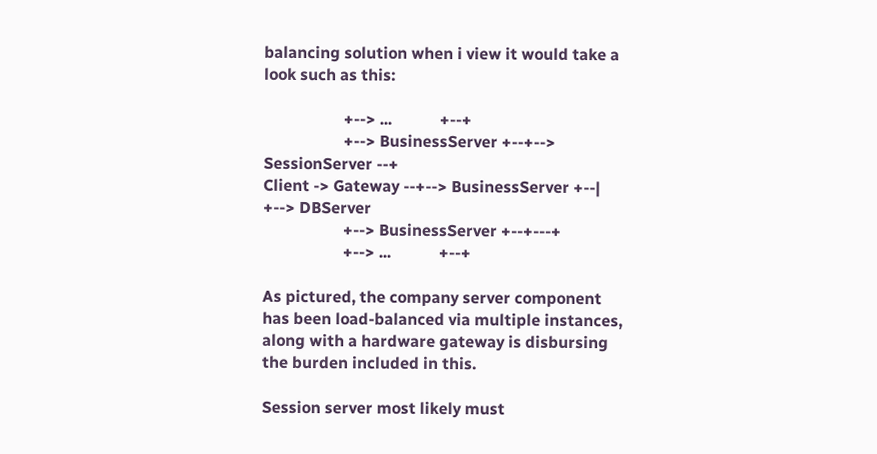balancing solution when i view it would take a look such as this:

                    +--> ...            +--+
                    +--> BusinessServer +--+--> SessionServer --+
Client -> Gateway --+--> BusinessServer +--|                    +--> DBServer
                    +--> BusinessServer +--+---+
                    +--> ...            +--+

As pictured, the company server component has been load-balanced via multiple instances, along with a hardware gateway is disbursing the burden included in this.

Session server most likely must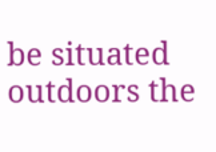be situated outdoors the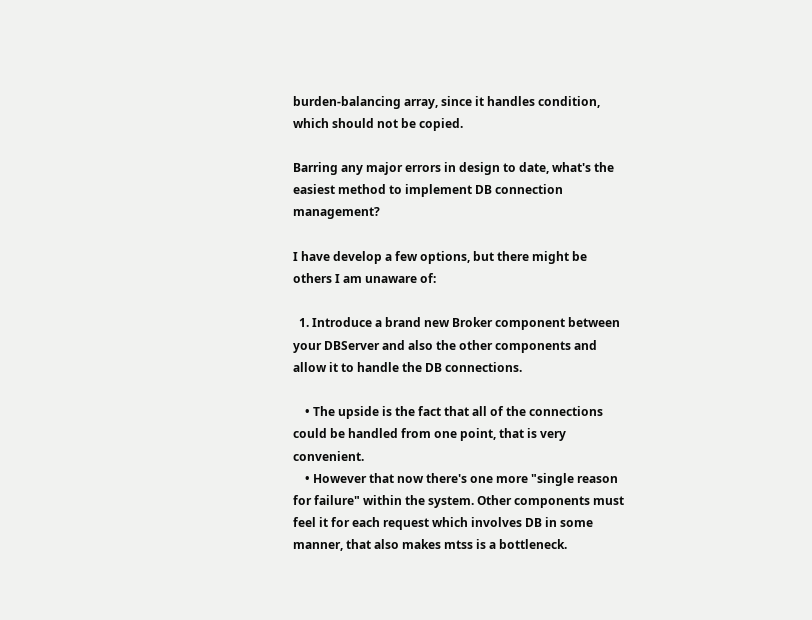burden-balancing array, since it handles condition, which should not be copied.

Barring any major errors in design to date, what's the easiest method to implement DB connection management?

I have develop a few options, but there might be others I am unaware of:

  1. Introduce a brand new Broker component between your DBServer and also the other components and allow it to handle the DB connections.

    • The upside is the fact that all of the connections could be handled from one point, that is very convenient.
    • However that now there's one more "single reason for failure" within the system. Other components must feel it for each request which involves DB in some manner, that also makes mtss is a bottleneck.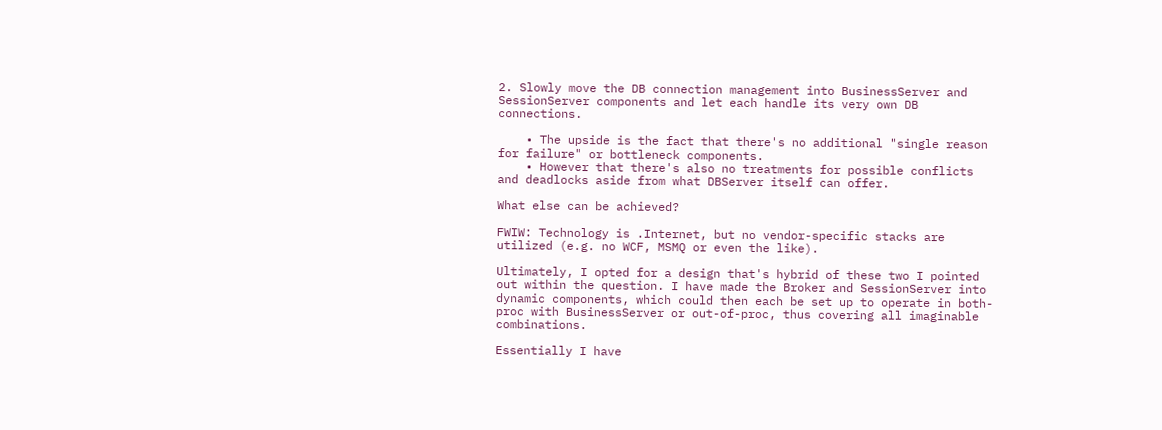2. Slowly move the DB connection management into BusinessServer and SessionServer components and let each handle its very own DB connections.

    • The upside is the fact that there's no additional "single reason for failure" or bottleneck components.
    • However that there's also no treatments for possible conflicts and deadlocks aside from what DBServer itself can offer.

What else can be achieved?

FWIW: Technology is .Internet, but no vendor-specific stacks are utilized (e.g. no WCF, MSMQ or even the like).

Ultimately, I opted for a design that's hybrid of these two I pointed out within the question. I have made the Broker and SessionServer into dynamic components, which could then each be set up to operate in both-proc with BusinessServer or out-of-proc, thus covering all imaginable combinations.

Essentially I have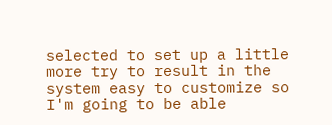selected to set up a little more try to result in the system easy to customize so I'm going to be able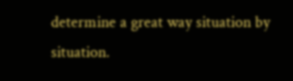determine a great way situation by situation.